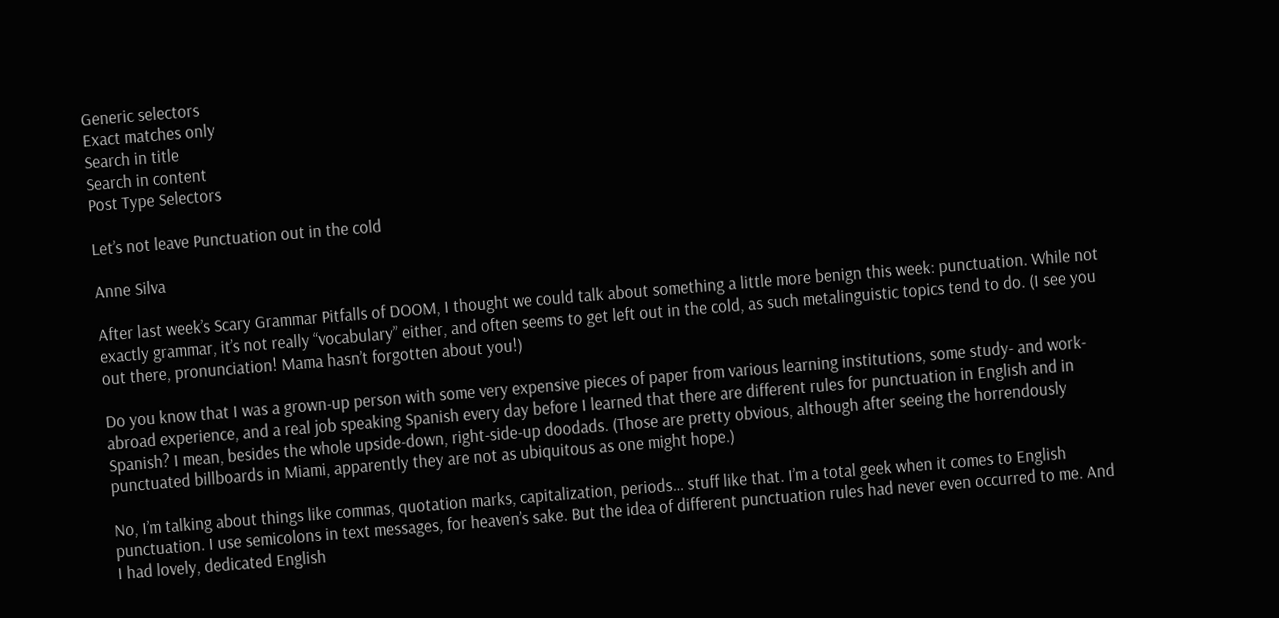Generic selectors
Exact matches only
Search in title
Search in content
Post Type Selectors

Let’s not leave Punctuation out in the cold

Anne Silva

After last week’s Scary Grammar Pitfalls of DOOM, I thought we could talk about something a little more benign this week: punctuation. While not exactly grammar, it’s not really “vocabulary” either, and often seems to get left out in the cold, as such metalinguistic topics tend to do. (I see you out there, pronunciation! Mama hasn’t forgotten about you!)

Do you know that I was a grown-up person with some very expensive pieces of paper from various learning institutions, some study- and work-abroad experience, and a real job speaking Spanish every day before I learned that there are different rules for punctuation in English and in Spanish? I mean, besides the whole upside-down, right-side-up doodads. (Those are pretty obvious, although after seeing the horrendously punctuated billboards in Miami, apparently they are not as ubiquitous as one might hope.)

No, I’m talking about things like commas, quotation marks, capitalization, periods… stuff like that. I’m a total geek when it comes to English punctuation. I use semicolons in text messages, for heaven’s sake. But the idea of different punctuation rules had never even occurred to me. And I had lovely, dedicated English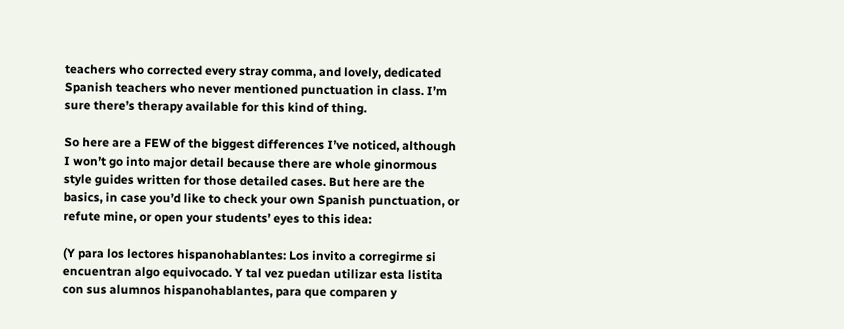teachers who corrected every stray comma, and lovely, dedicated Spanish teachers who never mentioned punctuation in class. I’m sure there’s therapy available for this kind of thing.

So here are a FEW of the biggest differences I’ve noticed, although I won’t go into major detail because there are whole ginormous style guides written for those detailed cases. But here are the basics, in case you’d like to check your own Spanish punctuation, or refute mine, or open your students’ eyes to this idea:

(Y para los lectores hispanohablantes: Los invito a corregirme si encuentran algo equivocado. Y tal vez puedan utilizar esta listita con sus alumnos hispanohablantes, para que comparen y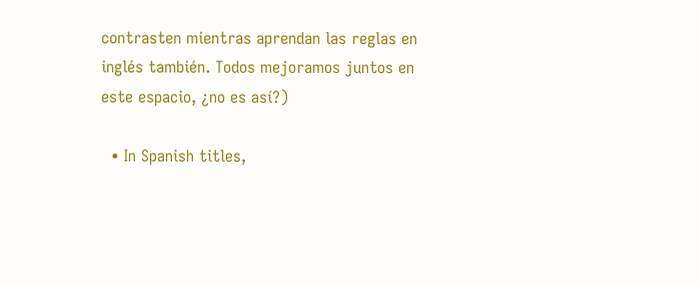contrasten mientras aprendan las reglas en inglés también. Todos mejoramos juntos en este espacio, ¿no es así?)

  • In Spanish titles,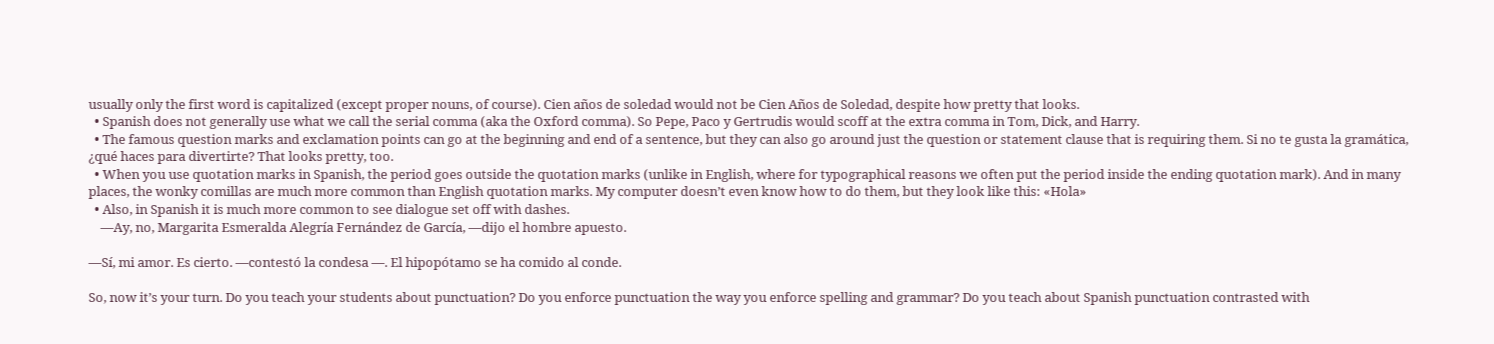usually only the first word is capitalized (except proper nouns, of course). Cien años de soledad would not be Cien Años de Soledad, despite how pretty that looks.
  • Spanish does not generally use what we call the serial comma (aka the Oxford comma). So Pepe, Paco y Gertrudis would scoff at the extra comma in Tom, Dick, and Harry.
  • The famous question marks and exclamation points can go at the beginning and end of a sentence, but they can also go around just the question or statement clause that is requiring them. Si no te gusta la gramática, ¿qué haces para divertirte? That looks pretty, too.
  • When you use quotation marks in Spanish, the period goes outside the quotation marks (unlike in English, where for typographical reasons we often put the period inside the ending quotation mark). And in many places, the wonky comillas are much more common than English quotation marks. My computer doesn’t even know how to do them, but they look like this: «Hola»
  • Also, in Spanish it is much more common to see dialogue set off with dashes.
    —Ay, no, Margarita Esmeralda Alegría Fernández de García, —dijo el hombre apuesto.

—Sí, mi amor. Es cierto. —contestó la condesa —. El hipopótamo se ha comido al conde.

So, now it’s your turn. Do you teach your students about punctuation? Do you enforce punctuation the way you enforce spelling and grammar? Do you teach about Spanish punctuation contrasted with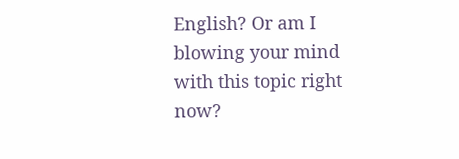English? Or am I blowing your mind with this topic right now?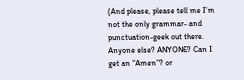(And please, please tell me I’m not the only grammar- and punctuation-geek out there. Anyone else? ANYONE? Can I get an “Amen”? or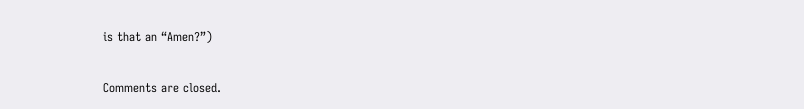is that an “Amen?”)

Comments are closed.